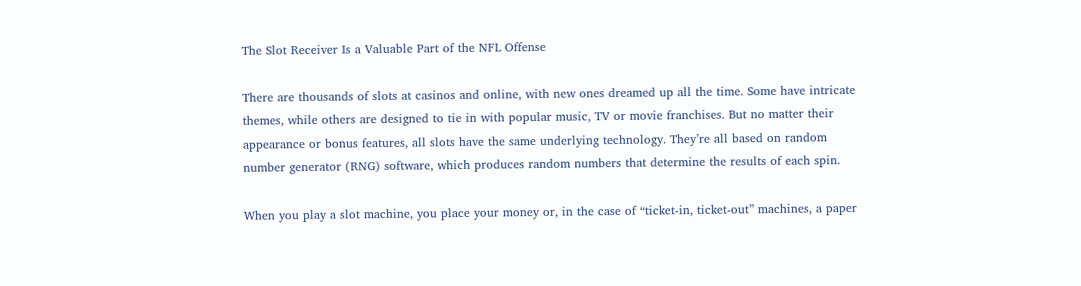The Slot Receiver Is a Valuable Part of the NFL Offense

There are thousands of slots at casinos and online, with new ones dreamed up all the time. Some have intricate themes, while others are designed to tie in with popular music, TV or movie franchises. But no matter their appearance or bonus features, all slots have the same underlying technology. They’re all based on random number generator (RNG) software, which produces random numbers that determine the results of each spin.

When you play a slot machine, you place your money or, in the case of “ticket-in, ticket-out” machines, a paper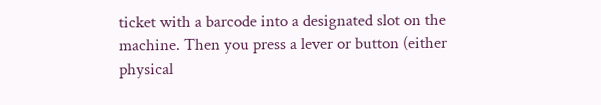ticket with a barcode into a designated slot on the machine. Then you press a lever or button (either physical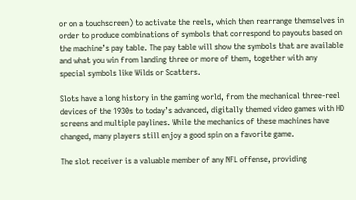or on a touchscreen) to activate the reels, which then rearrange themselves in order to produce combinations of symbols that correspond to payouts based on the machine’s pay table. The pay table will show the symbols that are available and what you win from landing three or more of them, together with any special symbols like Wilds or Scatters.

Slots have a long history in the gaming world, from the mechanical three-reel devices of the 1930s to today’s advanced, digitally themed video games with HD screens and multiple paylines. While the mechanics of these machines have changed, many players still enjoy a good spin on a favorite game.

The slot receiver is a valuable member of any NFL offense, providing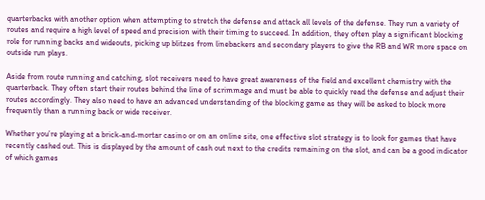quarterbacks with another option when attempting to stretch the defense and attack all levels of the defense. They run a variety of routes and require a high level of speed and precision with their timing to succeed. In addition, they often play a significant blocking role for running backs and wideouts, picking up blitzes from linebackers and secondary players to give the RB and WR more space on outside run plays.

Aside from route running and catching, slot receivers need to have great awareness of the field and excellent chemistry with the quarterback. They often start their routes behind the line of scrimmage and must be able to quickly read the defense and adjust their routes accordingly. They also need to have an advanced understanding of the blocking game as they will be asked to block more frequently than a running back or wide receiver.

Whether you’re playing at a brick-and-mortar casino or on an online site, one effective slot strategy is to look for games that have recently cashed out. This is displayed by the amount of cash out next to the credits remaining on the slot, and can be a good indicator of which games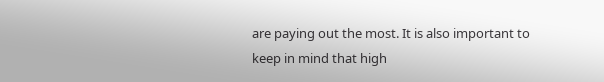are paying out the most. It is also important to keep in mind that high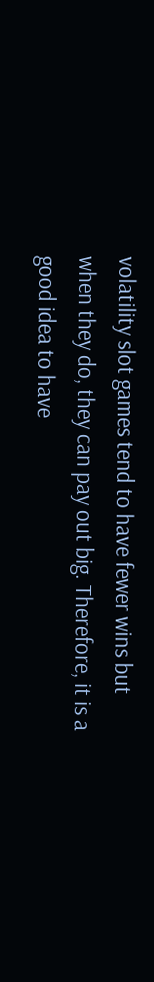volatility slot games tend to have fewer wins but when they do, they can pay out big. Therefore, it is a good idea to have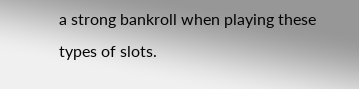a strong bankroll when playing these types of slots.